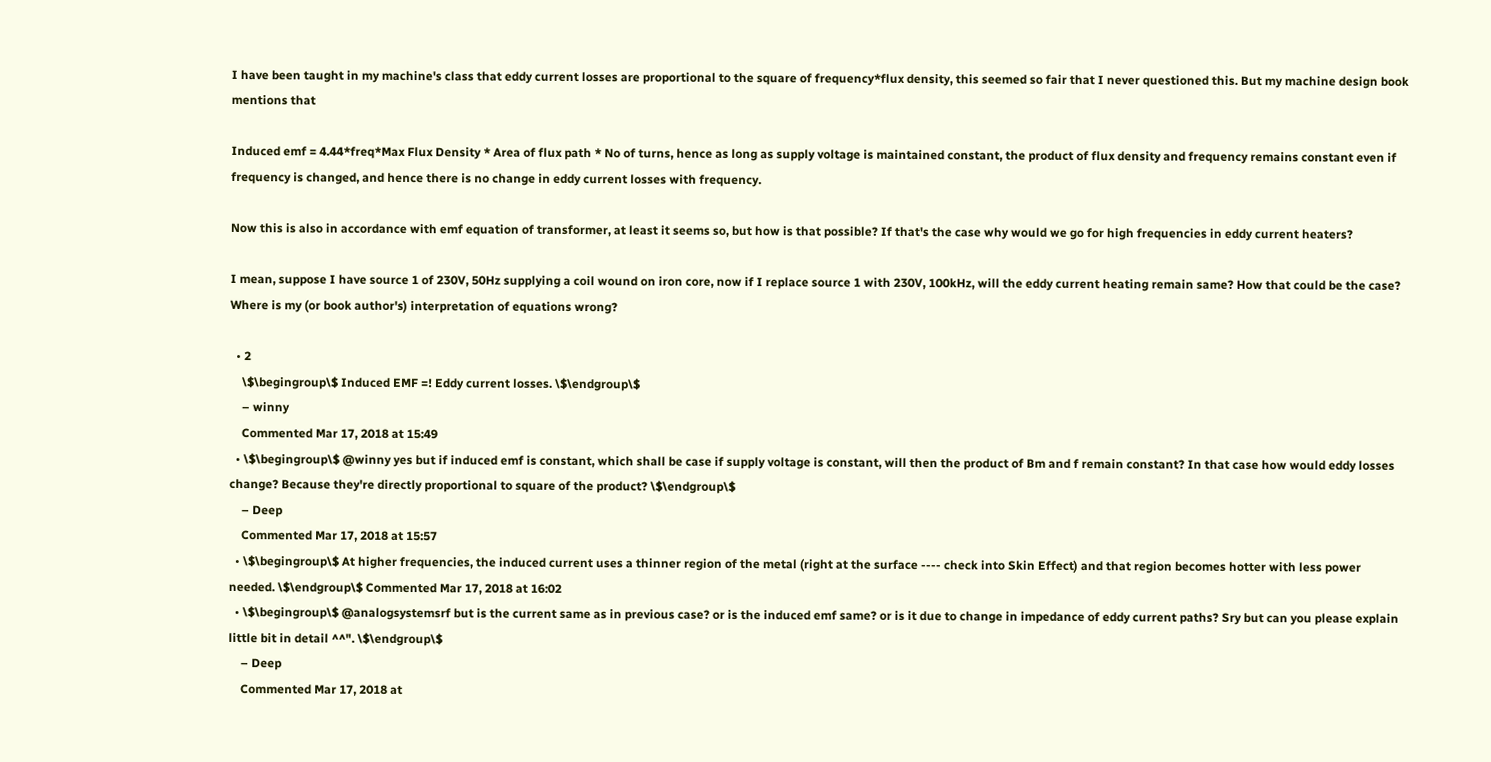I have been taught in my machine's class that eddy current losses are proportional to the square of frequency*flux density, this seemed so fair that I never questioned this. But my machine design book mentions that

Induced emf = 4.44*freq*Max Flux Density * Area of flux path * No of turns, hence as long as supply voltage is maintained constant, the product of flux density and frequency remains constant even if frequency is changed, and hence there is no change in eddy current losses with frequency.

Now this is also in accordance with emf equation of transformer, at least it seems so, but how is that possible? If that's the case why would we go for high frequencies in eddy current heaters?

I mean, suppose I have source 1 of 230V, 50Hz supplying a coil wound on iron core, now if I replace source 1 with 230V, 100kHz, will the eddy current heating remain same? How that could be the case? Where is my (or book author's) interpretation of equations wrong?

  • 2
    \$\begingroup\$ Induced EMF =! Eddy current losses. \$\endgroup\$
    – winny
    Commented Mar 17, 2018 at 15:49
  • \$\begingroup\$ @winny yes but if induced emf is constant, which shall be case if supply voltage is constant, will then the product of Bm and f remain constant? In that case how would eddy losses change? Because they're directly proportional to square of the product? \$\endgroup\$
    – Deep
    Commented Mar 17, 2018 at 15:57
  • \$\begingroup\$ At higher frequencies, the induced current uses a thinner region of the metal (right at the surface ---- check into Skin Effect) and that region becomes hotter with less power needed. \$\endgroup\$ Commented Mar 17, 2018 at 16:02
  • \$\begingroup\$ @analogsystemsrf but is the current same as in previous case? or is the induced emf same? or is it due to change in impedance of eddy current paths? Sry but can you please explain little bit in detail ^^". \$\endgroup\$
    – Deep
    Commented Mar 17, 2018 at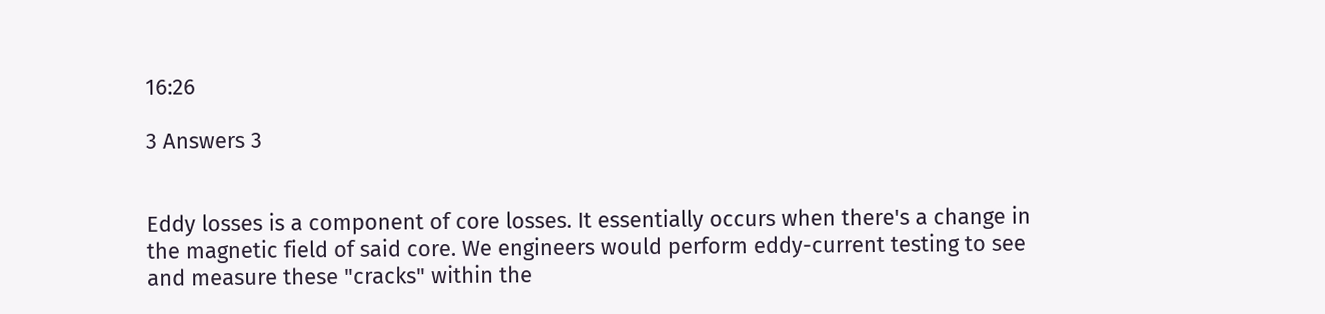16:26

3 Answers 3


Eddy losses is a component of core losses. It essentially occurs when there's a change in the magnetic field of said core. We engineers would perform eddy-current testing to see and measure these "cracks" within the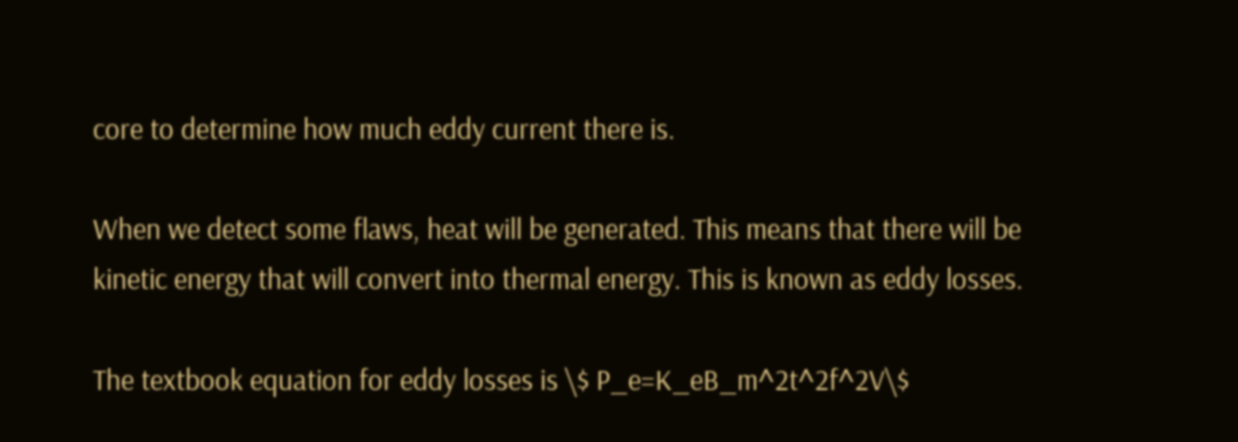core to determine how much eddy current there is.

When we detect some flaws, heat will be generated. This means that there will be kinetic energy that will convert into thermal energy. This is known as eddy losses.

The textbook equation for eddy losses is \$ P_e=K_eB_m^2t^2f^2V\$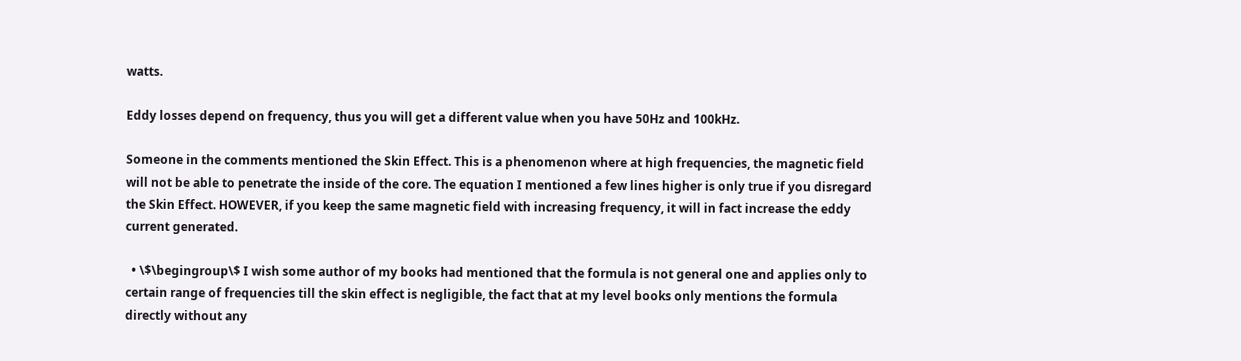watts.

Eddy losses depend on frequency, thus you will get a different value when you have 50Hz and 100kHz.

Someone in the comments mentioned the Skin Effect. This is a phenomenon where at high frequencies, the magnetic field will not be able to penetrate the inside of the core. The equation I mentioned a few lines higher is only true if you disregard the Skin Effect. HOWEVER, if you keep the same magnetic field with increasing frequency, it will in fact increase the eddy current generated.

  • \$\begingroup\$ I wish some author of my books had mentioned that the formula is not general one and applies only to certain range of frequencies till the skin effect is negligible, the fact that at my level books only mentions the formula directly without any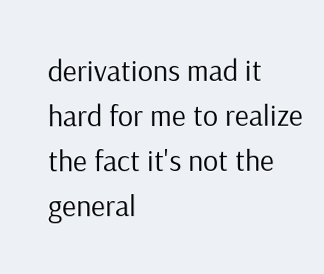derivations mad it hard for me to realize the fact it's not the general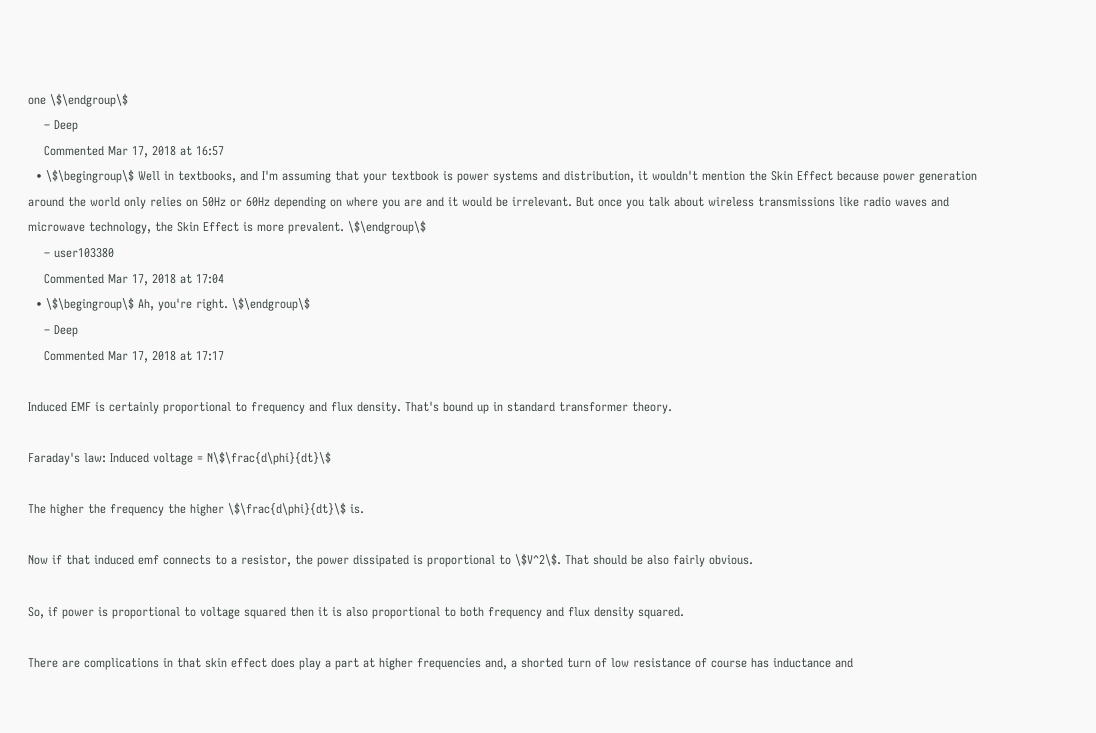one \$\endgroup\$
    – Deep
    Commented Mar 17, 2018 at 16:57
  • \$\begingroup\$ Well in textbooks, and I'm assuming that your textbook is power systems and distribution, it wouldn't mention the Skin Effect because power generation around the world only relies on 50Hz or 60Hz depending on where you are and it would be irrelevant. But once you talk about wireless transmissions like radio waves and microwave technology, the Skin Effect is more prevalent. \$\endgroup\$
    – user103380
    Commented Mar 17, 2018 at 17:04
  • \$\begingroup\$ Ah, you're right. \$\endgroup\$
    – Deep
    Commented Mar 17, 2018 at 17:17

Induced EMF is certainly proportional to frequency and flux density. That's bound up in standard transformer theory.

Faraday's law: Induced voltage = N\$\frac{d\phi}{dt}\$

The higher the frequency the higher \$\frac{d\phi}{dt}\$ is.

Now if that induced emf connects to a resistor, the power dissipated is proportional to \$V^2\$. That should be also fairly obvious.

So, if power is proportional to voltage squared then it is also proportional to both frequency and flux density squared.

There are complications in that skin effect does play a part at higher frequencies and, a shorted turn of low resistance of course has inductance and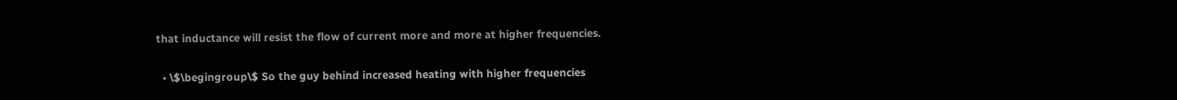that inductance will resist the flow of current more and more at higher frequencies.

  • \$\begingroup\$ So the guy behind increased heating with higher frequencies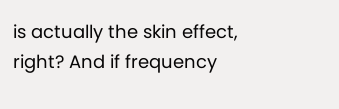is actually the skin effect, right? And if frequency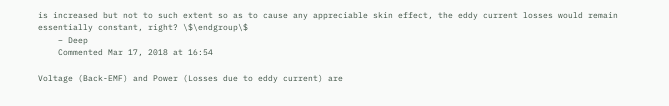is increased but not to such extent so as to cause any appreciable skin effect, the eddy current losses would remain essentially constant, right? \$\endgroup\$
    – Deep
    Commented Mar 17, 2018 at 16:54

Voltage (Back-EMF) and Power (Losses due to eddy current) are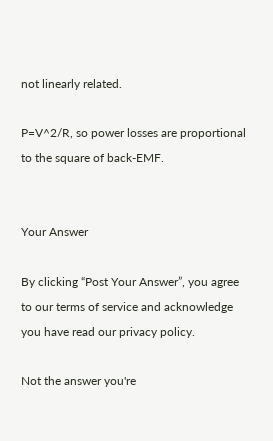not linearly related.

P=V^2/R, so power losses are proportional to the square of back-EMF.


Your Answer

By clicking “Post Your Answer”, you agree to our terms of service and acknowledge you have read our privacy policy.

Not the answer you're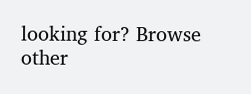looking for? Browse other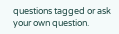questions tagged or ask your own question.